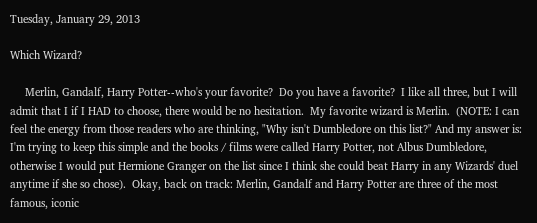Tuesday, January 29, 2013

Which Wizard?

     Merlin, Gandalf, Harry Potter--who's your favorite?  Do you have a favorite?  I like all three, but I will admit that I if I HAD to choose, there would be no hesitation.  My favorite wizard is Merlin.  (NOTE: I can feel the energy from those readers who are thinking, "Why isn't Dumbledore on this list?" And my answer is: I'm trying to keep this simple and the books / films were called Harry Potter, not Albus Dumbledore, otherwise I would put Hermione Granger on the list since I think she could beat Harry in any Wizards' duel anytime if she so chose).  Okay, back on track: Merlin, Gandalf and Harry Potter are three of the most famous, iconic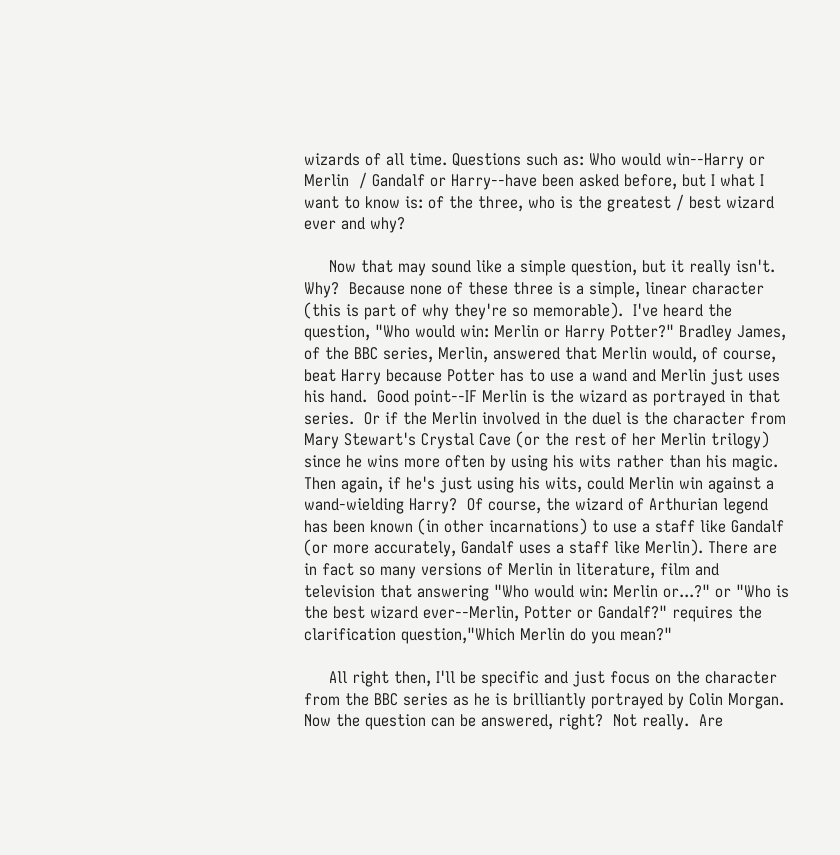wizards of all time. Questions such as: Who would win--Harry or Merlin  / Gandalf or Harry--have been asked before, but I what I want to know is: of the three, who is the greatest / best wizard ever and why?

     Now that may sound like a simple question, but it really isn't.  Why?  Because none of these three is a simple, linear character (this is part of why they're so memorable).  I've heard the question, "Who would win: Merlin or Harry Potter?" Bradley James, of the BBC series, Merlin, answered that Merlin would, of course, beat Harry because Potter has to use a wand and Merlin just uses his hand.  Good point--IF Merlin is the wizard as portrayed in that series.  Or if the Merlin involved in the duel is the character from Mary Stewart's Crystal Cave (or the rest of her Merlin trilogy) since he wins more often by using his wits rather than his magic.  Then again, if he's just using his wits, could Merlin win against a wand-wielding Harry?  Of course, the wizard of Arthurian legend has been known (in other incarnations) to use a staff like Gandalf (or more accurately, Gandalf uses a staff like Merlin). There are in fact so many versions of Merlin in literature, film and television that answering "Who would win: Merlin or...?" or "Who is the best wizard ever--Merlin, Potter or Gandalf?" requires the clarification question,"Which Merlin do you mean?"

     All right then, I'll be specific and just focus on the character from the BBC series as he is brilliantly portrayed by Colin Morgan.  Now the question can be answered, right?  Not really.  Are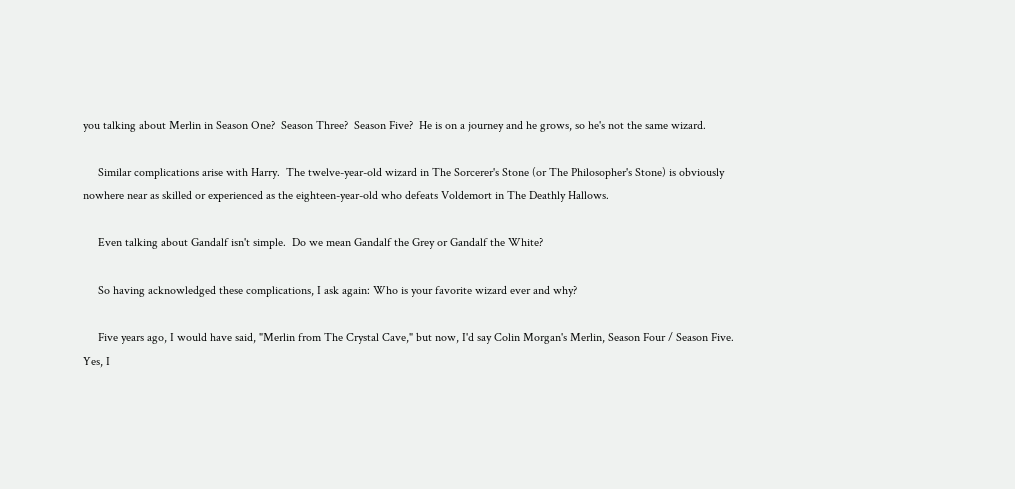you talking about Merlin in Season One?  Season Three?  Season Five?  He is on a journey and he grows, so he's not the same wizard.

     Similar complications arise with Harry.  The twelve-year-old wizard in The Sorcerer's Stone (or The Philosopher's Stone) is obviously nowhere near as skilled or experienced as the eighteen-year-old who defeats Voldemort in The Deathly Hallows.

     Even talking about Gandalf isn't simple.  Do we mean Gandalf the Grey or Gandalf the White?

     So having acknowledged these complications, I ask again: Who is your favorite wizard ever and why?

     Five years ago, I would have said, "Merlin from The Crystal Cave," but now, I'd say Colin Morgan's Merlin, Season Four / Season Five.  Yes, I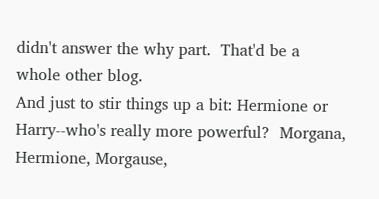didn't answer the why part.  That'd be a whole other blog.
And just to stir things up a bit: Hermione or Harry--who's really more powerful?  Morgana, Hermione, Morgause,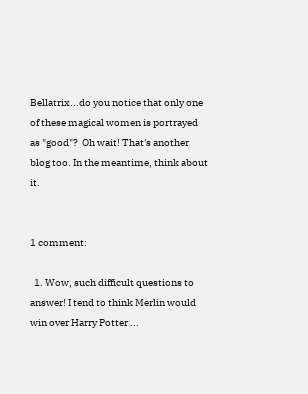Bellatrix...do you notice that only one of these magical women is portrayed as "good"?  Oh wait! That's another blog too. In the meantime, think about it.


1 comment:

  1. Wow, such difficult questions to answer! I tend to think Merlin would win over Harry Potter ...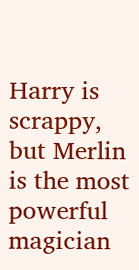Harry is scrappy, but Merlin is the most powerful magician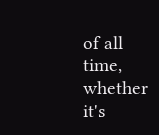of all time, whether it's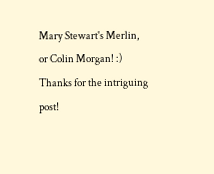Mary Stewart's Merlin, or Colin Morgan! :) Thanks for the intriguing post!